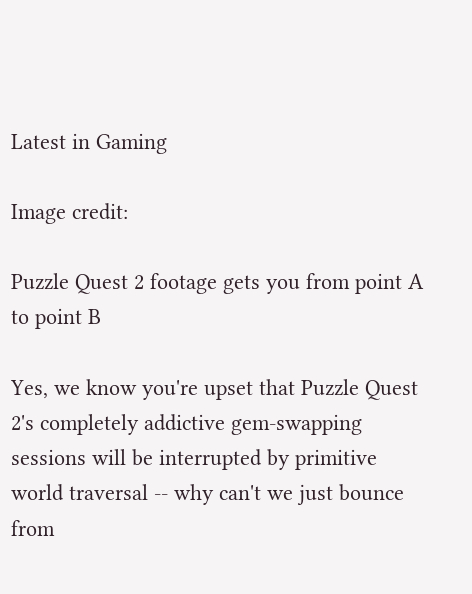Latest in Gaming

Image credit:

Puzzle Quest 2 footage gets you from point A to point B

Yes, we know you're upset that Puzzle Quest 2's completely addictive gem-swapping sessions will be interrupted by primitive world traversal -- why can't we just bounce from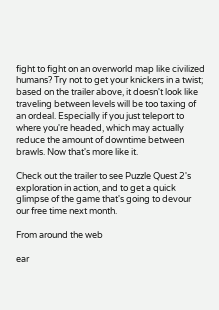fight to fight on an overworld map like civilized humans? Try not to get your knickers in a twist; based on the trailer above, it doesn't look like traveling between levels will be too taxing of an ordeal. Especially if you just teleport to where you're headed, which may actually reduce the amount of downtime between brawls. Now that's more like it.

Check out the trailer to see Puzzle Quest 2's exploration in action, and to get a quick glimpse of the game that's going to devour our free time next month.

From around the web

ear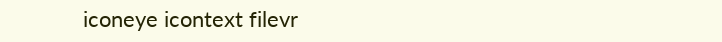iconeye icontext filevr